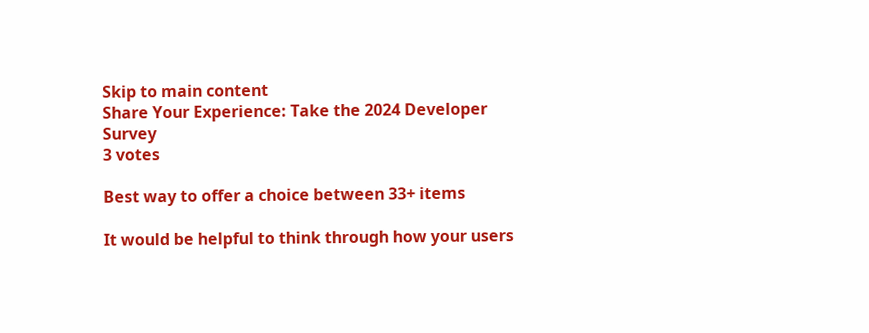Skip to main content
Share Your Experience: Take the 2024 Developer Survey
3 votes

Best way to offer a choice between 33+ items

It would be helpful to think through how your users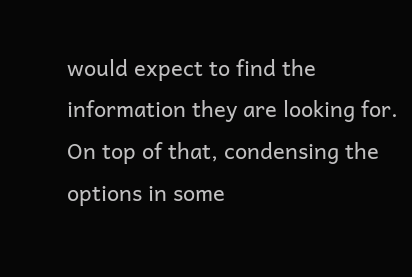would expect to find the information they are looking for. On top of that, condensing the options in some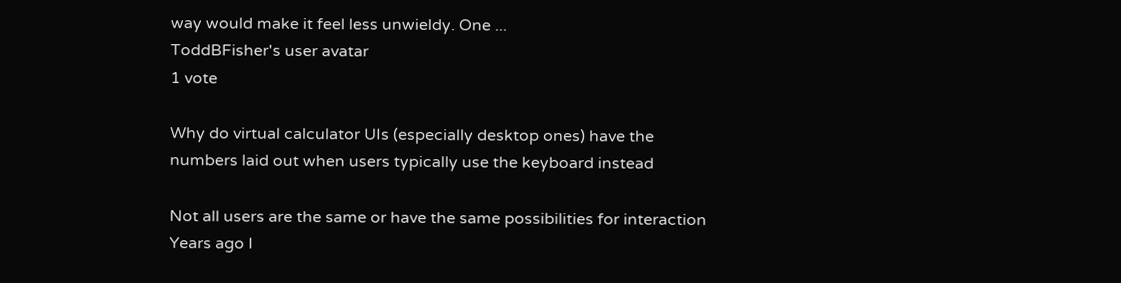way would make it feel less unwieldy. One ...
ToddBFisher's user avatar
1 vote

Why do virtual calculator UIs (especially desktop ones) have the numbers laid out when users typically use the keyboard instead

Not all users are the same or have the same possibilities for interaction Years ago I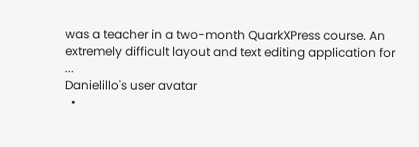was a teacher in a two-month QuarkXPress course. An extremely difficult layout and text editing application for ...
Danielillo's user avatar
  •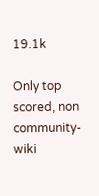19.1k

Only top scored, non community-wiki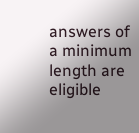answers of a minimum length are eligible